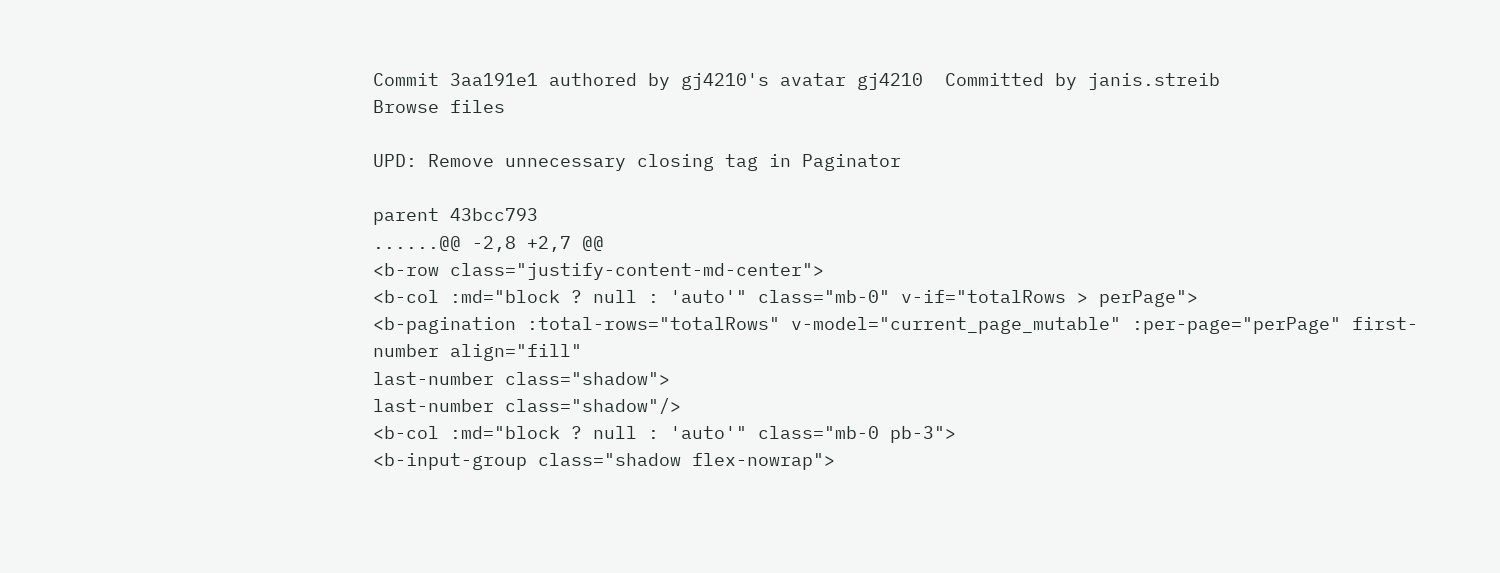Commit 3aa191e1 authored by gj4210's avatar gj4210  Committed by janis.streib
Browse files

UPD: Remove unnecessary closing tag in Paginator

parent 43bcc793
......@@ -2,8 +2,7 @@
<b-row class="justify-content-md-center">
<b-col :md="block ? null : 'auto'" class="mb-0" v-if="totalRows > perPage">
<b-pagination :total-rows="totalRows" v-model="current_page_mutable" :per-page="perPage" first-number align="fill"
last-number class="shadow">
last-number class="shadow"/>
<b-col :md="block ? null : 'auto'" class="mb-0 pb-3">
<b-input-group class="shadow flex-nowrap">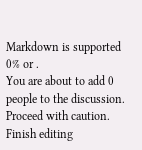Markdown is supported
0% or .
You are about to add 0 people to the discussion. Proceed with caution.
Finish editing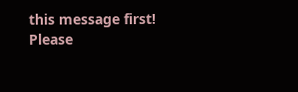this message first!
Please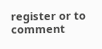register or to comment